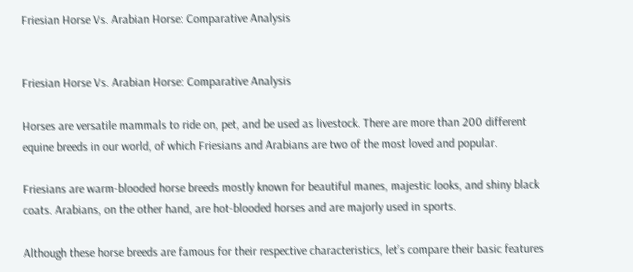Friesian Horse Vs. Arabian Horse: Comparative Analysis


Friesian Horse Vs. Arabian Horse: Comparative Analysis

Horses are versatile mammals to ride on, pet, and be used as livestock. There are more than 200 different equine breeds in our world, of which Friesians and Arabians are two of the most loved and popular.

Friesians are warm-blooded horse breeds mostly known for beautiful manes, majestic looks, and shiny black coats. Arabians, on the other hand, are hot-blooded horses and are majorly used in sports.

Although these horse breeds are famous for their respective characteristics, let’s compare their basic features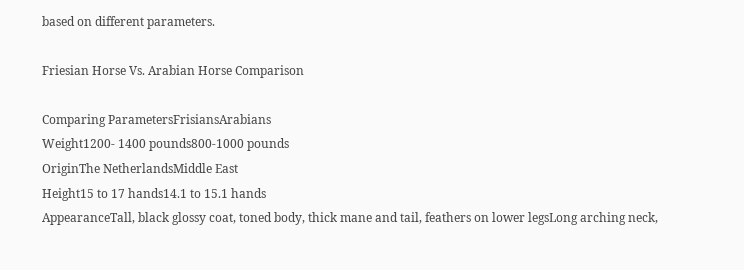based on different parameters.

Friesian Horse Vs. Arabian Horse Comparison

Comparing ParametersFrisiansArabians
Weight1200- 1400 pounds800-1000 pounds
OriginThe NetherlandsMiddle East
Height15 to 17 hands14.1 to 15.1 hands
AppearanceTall, black glossy coat, toned body, thick mane and tail, feathers on lower legsLong arching neck,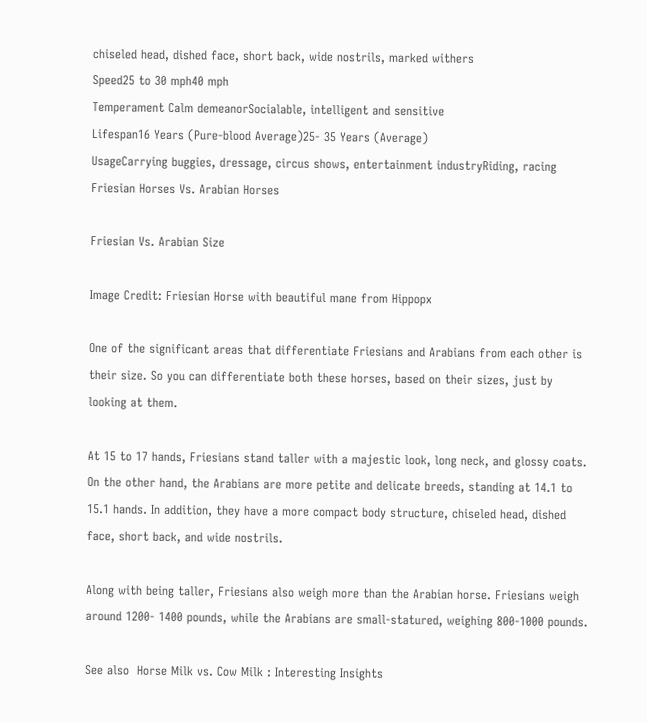chiseled head, dished face, short back, wide nostrils, marked withers
Speed25 to 30 mph40 mph
Temperament Calm demeanorSocialable, intelligent and sensitive
Lifespan16 Years (Pure-blood Average)25- 35 Years (Average)
UsageCarrying buggies, dressage, circus shows, entertainment industryRiding, racing
Friesian Horses Vs. Arabian Horses

Friesian Vs. Arabian Size

Image Credit: Friesian Horse with beautiful mane from Hippopx

One of the significant areas that differentiate Friesians and Arabians from each other is their size. So you can differentiate both these horses, based on their sizes, just by looking at them.

At 15 to 17 hands, Friesians stand taller with a majestic look, long neck, and glossy coats. On the other hand, the Arabians are more petite and delicate breeds, standing at 14.1 to 15.1 hands. In addition, they have a more compact body structure, chiseled head, dished face, short back, and wide nostrils.

Along with being taller, Friesians also weigh more than the Arabian horse. Friesians weigh around 1200- 1400 pounds, while the Arabians are small-statured, weighing 800-1000 pounds.

See also  Horse Milk vs. Cow Milk : Interesting Insights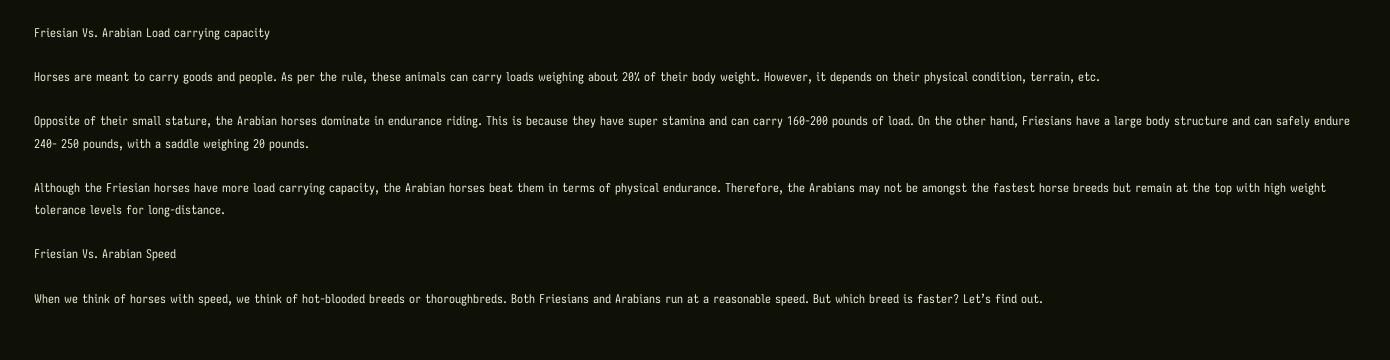Friesian Vs. Arabian Load carrying capacity

Horses are meant to carry goods and people. As per the rule, these animals can carry loads weighing about 20% of their body weight. However, it depends on their physical condition, terrain, etc.

Opposite of their small stature, the Arabian horses dominate in endurance riding. This is because they have super stamina and can carry 160-200 pounds of load. On the other hand, Friesians have a large body structure and can safely endure 240- 250 pounds, with a saddle weighing 20 pounds.

Although the Friesian horses have more load carrying capacity, the Arabian horses beat them in terms of physical endurance. Therefore, the Arabians may not be amongst the fastest horse breeds but remain at the top with high weight tolerance levels for long-distance.

Friesian Vs. Arabian Speed

When we think of horses with speed, we think of hot-blooded breeds or thoroughbreds. Both Friesians and Arabians run at a reasonable speed. But which breed is faster? Let’s find out.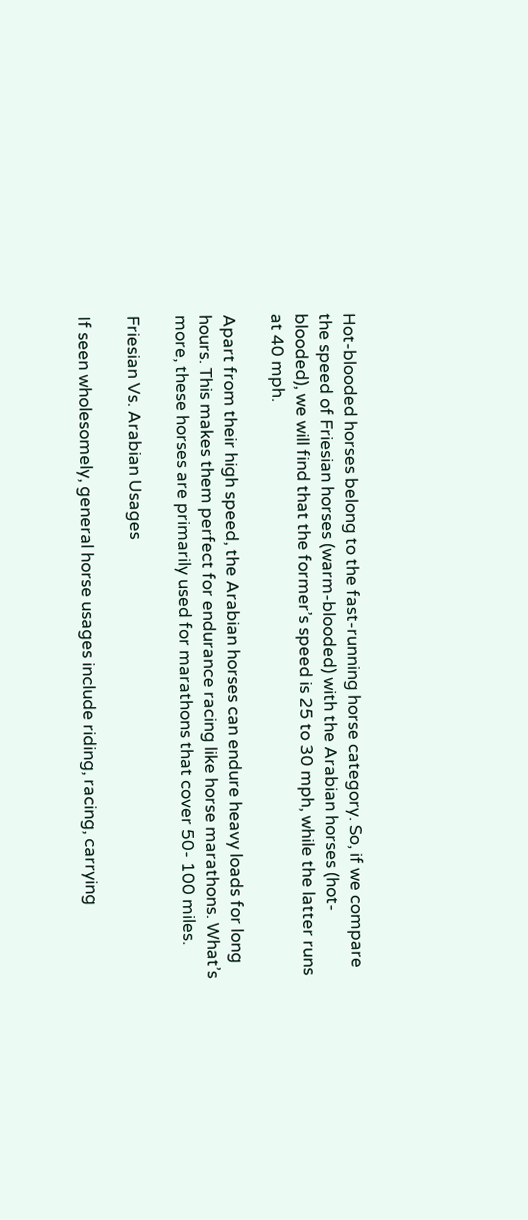Hot-blooded horses belong to the fast-running horse category. So, if we compare the speed of Friesian horses (warm-blooded) with the Arabian horses (hot-blooded), we will find that the former’s speed is 25 to 30 mph, while the latter runs at 40 mph.

Apart from their high speed, the Arabian horses can endure heavy loads for long hours. This makes them perfect for endurance racing like horse marathons. What’s more, these horses are primarily used for marathons that cover 50- 100 miles.

Friesian Vs. Arabian Usages

If seen wholesomely, general horse usages include riding, racing, carrying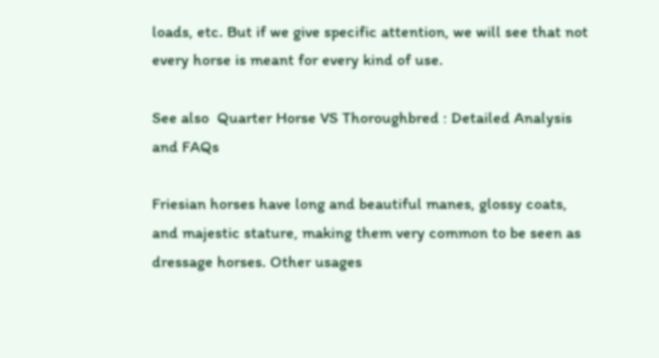loads, etc. But if we give specific attention, we will see that not every horse is meant for every kind of use.

See also  Quarter Horse VS Thoroughbred : Detailed Analysis and FAQs

Friesian horses have long and beautiful manes, glossy coats, and majestic stature, making them very common to be seen as dressage horses. Other usages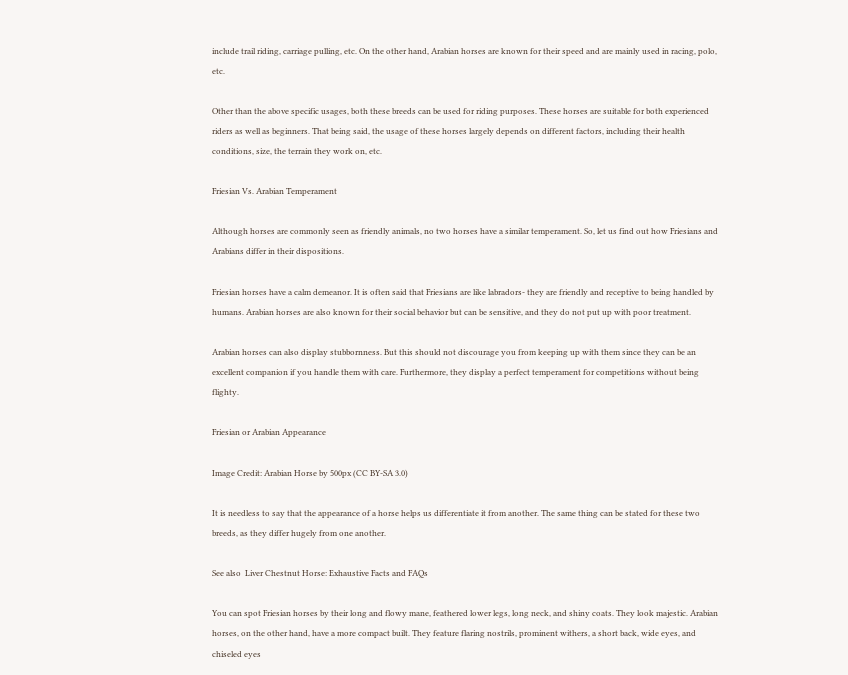include trail riding, carriage pulling, etc. On the other hand, Arabian horses are known for their speed and are mainly used in racing, polo, etc.

Other than the above specific usages, both these breeds can be used for riding purposes. These horses are suitable for both experienced riders as well as beginners. That being said, the usage of these horses largely depends on different factors, including their health conditions, size, the terrain they work on, etc.

Friesian Vs. Arabian Temperament

Although horses are commonly seen as friendly animals, no two horses have a similar temperament. So, let us find out how Friesians and Arabians differ in their dispositions.

Friesian horses have a calm demeanor. It is often said that Friesians are like labradors- they are friendly and receptive to being handled by humans. Arabian horses are also known for their social behavior but can be sensitive, and they do not put up with poor treatment.

Arabian horses can also display stubbornness. But this should not discourage you from keeping up with them since they can be an excellent companion if you handle them with care. Furthermore, they display a perfect temperament for competitions without being flighty.

Friesian or Arabian Appearance

Image Credit: Arabian Horse by 500px (CC BY-SA 3.0)

It is needless to say that the appearance of a horse helps us differentiate it from another. The same thing can be stated for these two breeds, as they differ hugely from one another.

See also  Liver Chestnut Horse: Exhaustive Facts and FAQs

You can spot Friesian horses by their long and flowy mane, feathered lower legs, long neck, and shiny coats. They look majestic. Arabian horses, on the other hand, have a more compact built. They feature flaring nostrils, prominent withers, a short back, wide eyes, and chiseled eyes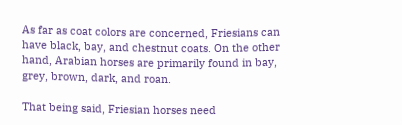As far as coat colors are concerned, Friesians can have black, bay, and chestnut coats. On the other hand, Arabian horses are primarily found in bay, grey, brown, dark, and roan.

That being said, Friesian horses need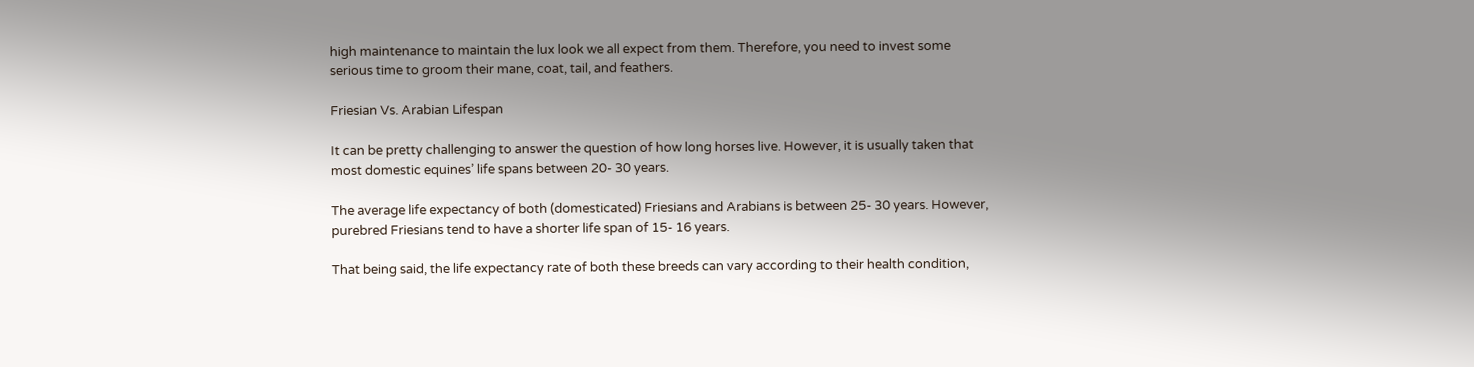high maintenance to maintain the lux look we all expect from them. Therefore, you need to invest some serious time to groom their mane, coat, tail, and feathers.

Friesian Vs. Arabian Lifespan

It can be pretty challenging to answer the question of how long horses live. However, it is usually taken that most domestic equines’ life spans between 20- 30 years.

The average life expectancy of both (domesticated) Friesians and Arabians is between 25- 30 years. However, purebred Friesians tend to have a shorter life span of 15- 16 years.

That being said, the life expectancy rate of both these breeds can vary according to their health condition,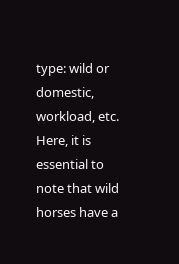type: wild or domestic, workload, etc. Here, it is essential to note that wild horses have a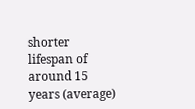shorter lifespan of around 15 years (average)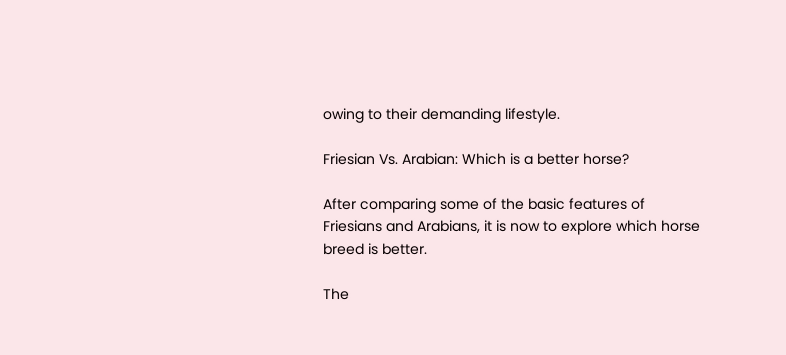owing to their demanding lifestyle.

Friesian Vs. Arabian: Which is a better horse?

After comparing some of the basic features of Friesians and Arabians, it is now to explore which horse breed is better.

The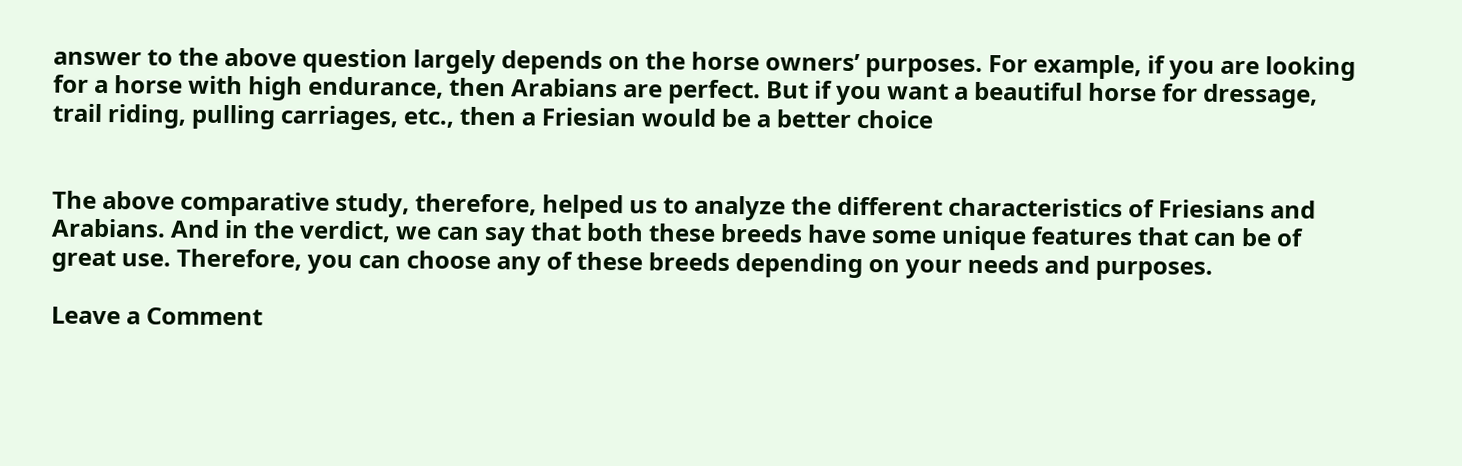answer to the above question largely depends on the horse owners’ purposes. For example, if you are looking for a horse with high endurance, then Arabians are perfect. But if you want a beautiful horse for dressage, trail riding, pulling carriages, etc., then a Friesian would be a better choice


The above comparative study, therefore, helped us to analyze the different characteristics of Friesians and Arabians. And in the verdict, we can say that both these breeds have some unique features that can be of great use. Therefore, you can choose any of these breeds depending on your needs and purposes.

Leave a Comment